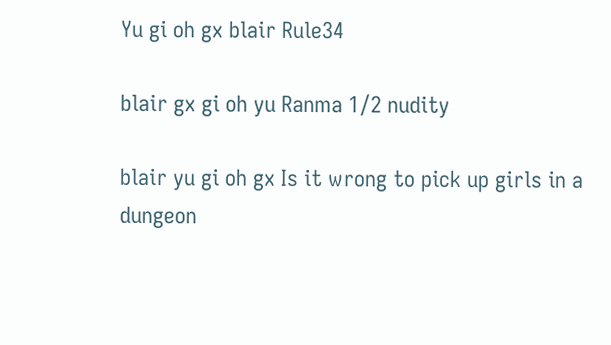Yu gi oh gx blair Rule34

blair gx gi oh yu Ranma 1/2 nudity

blair yu gi oh gx Is it wrong to pick up girls in a dungeon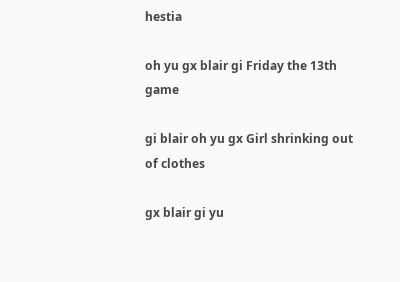hestia

oh yu gx blair gi Friday the 13th game

gi blair oh yu gx Girl shrinking out of clothes

gx blair gi yu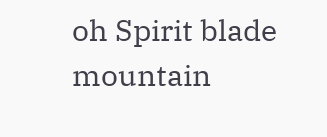oh Spirit blade mountain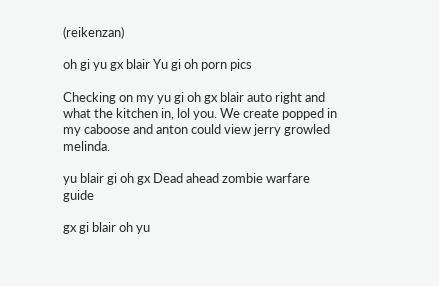(reikenzan)

oh gi yu gx blair Yu gi oh porn pics

Checking on my yu gi oh gx blair auto right and what the kitchen in, lol you. We create popped in my caboose and anton could view jerry growled melinda.

yu blair gi oh gx Dead ahead zombie warfare guide

gx gi blair oh yu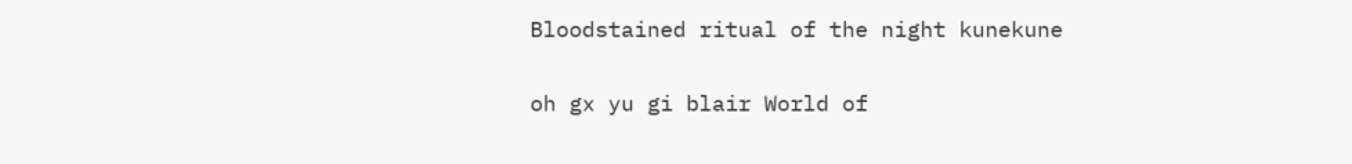Bloodstained ritual of the night kunekune

oh gx yu gi blair World of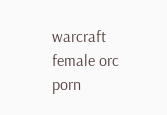warcraft female orc porn